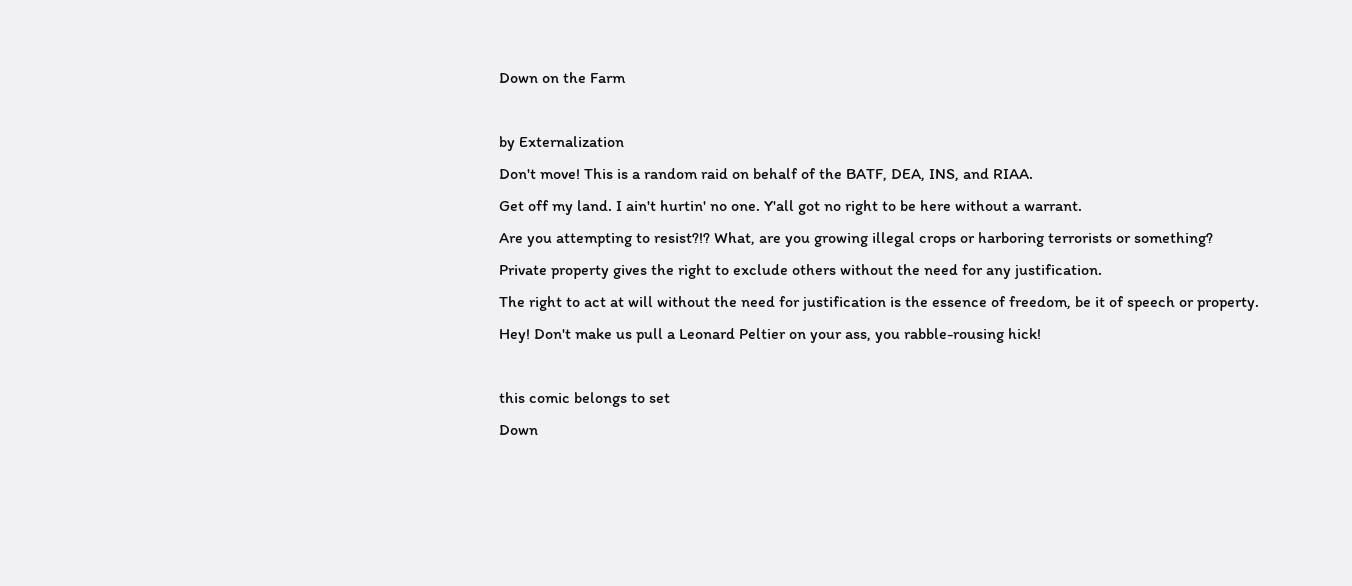Down on the Farm

by Externalization
Don't move! This is a random raid on behalf of the BATF, DEA, INS, and RIAA.
Get off my land. I ain't hurtin' no one. Y'all got no right to be here without a warrant.
Are you attempting to resist?!? What, are you growing illegal crops or harboring terrorists or something?
Private property gives the right to exclude others without the need for any justification.
The right to act at will without the need for justification is the essence of freedom, be it of speech or property.
Hey! Don't make us pull a Leonard Peltier on your ass, you rabble-rousing hick!

this comic belongs to set
Down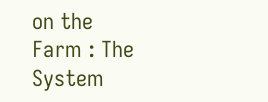on the Farm : The System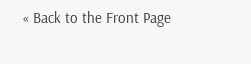« Back to the Front Page